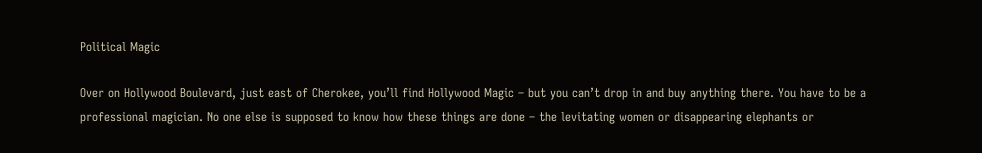Political Magic

Over on Hollywood Boulevard, just east of Cherokee, you’ll find Hollywood Magic – but you can’t drop in and buy anything there. You have to be a professional magician. No one else is supposed to know how these things are done – the levitating women or disappearing elephants or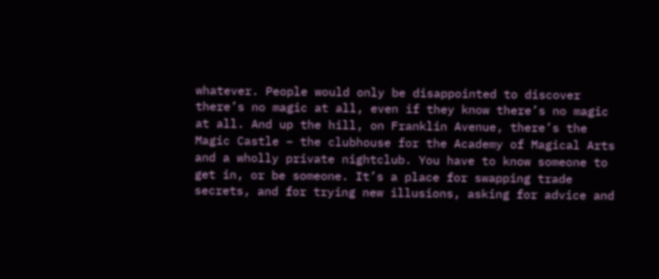whatever. People would only be disappointed to discover there’s no magic at all, even if they know there’s no magic at all. And up the hill, on Franklin Avenue, there’s the Magic Castle – the clubhouse for the Academy of Magical Arts and a wholly private nightclub. You have to know someone to get in, or be someone. It’s a place for swapping trade secrets, and for trying new illusions, asking for advice and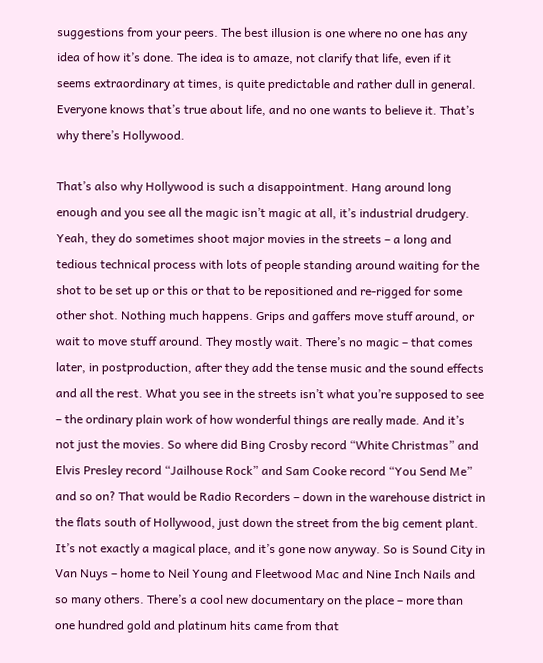suggestions from your peers. The best illusion is one where no one has any idea of how it’s done. The idea is to amaze, not clarify that life, even if it seems extraordinary at times, is quite predictable and rather dull in general. Everyone knows that’s true about life, and no one wants to believe it. That’s why there’s Hollywood.

That’s also why Hollywood is such a disappointment. Hang around long enough and you see all the magic isn’t magic at all, it’s industrial drudgery. Yeah, they do sometimes shoot major movies in the streets – a long and tedious technical process with lots of people standing around waiting for the shot to be set up or this or that to be repositioned and re-rigged for some other shot. Nothing much happens. Grips and gaffers move stuff around, or wait to move stuff around. They mostly wait. There’s no magic – that comes later, in postproduction, after they add the tense music and the sound effects and all the rest. What you see in the streets isn’t what you’re supposed to see – the ordinary plain work of how wonderful things are really made. And it’s not just the movies. So where did Bing Crosby record “White Christmas” and Elvis Presley record “Jailhouse Rock” and Sam Cooke record “You Send Me” and so on? That would be Radio Recorders – down in the warehouse district in the flats south of Hollywood, just down the street from the big cement plant. It’s not exactly a magical place, and it’s gone now anyway. So is Sound City in Van Nuys – home to Neil Young and Fleetwood Mac and Nine Inch Nails and so many others. There’s a cool new documentary on the place – more than one hundred gold and platinum hits came from that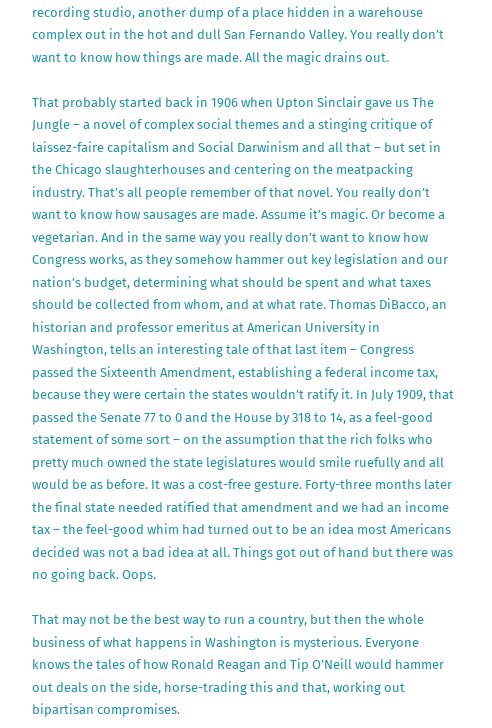recording studio, another dump of a place hidden in a warehouse complex out in the hot and dull San Fernando Valley. You really don’t want to know how things are made. All the magic drains out.

That probably started back in 1906 when Upton Sinclair gave us The Jungle – a novel of complex social themes and a stinging critique of laissez-faire capitalism and Social Darwinism and all that – but set in the Chicago slaughterhouses and centering on the meatpacking industry. That’s all people remember of that novel. You really don’t want to know how sausages are made. Assume it’s magic. Or become a vegetarian. And in the same way you really don’t want to know how Congress works, as they somehow hammer out key legislation and our nation’s budget, determining what should be spent and what taxes should be collected from whom, and at what rate. Thomas DiBacco, an historian and professor emeritus at American University in Washington, tells an interesting tale of that last item – Congress passed the Sixteenth Amendment, establishing a federal income tax, because they were certain the states wouldn’t ratify it. In July 1909, that passed the Senate 77 to 0 and the House by 318 to 14, as a feel-good statement of some sort – on the assumption that the rich folks who pretty much owned the state legislatures would smile ruefully and all would be as before. It was a cost-free gesture. Forty-three months later the final state needed ratified that amendment and we had an income tax – the feel-good whim had turned out to be an idea most Americans decided was not a bad idea at all. Things got out of hand but there was no going back. Oops.

That may not be the best way to run a country, but then the whole business of what happens in Washington is mysterious. Everyone knows the tales of how Ronald Reagan and Tip O’Neill would hammer out deals on the side, horse-trading this and that, working out bipartisan compromises.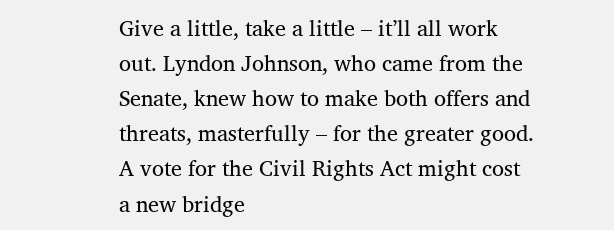Give a little, take a little – it’ll all work out. Lyndon Johnson, who came from the Senate, knew how to make both offers and threats, masterfully – for the greater good. A vote for the Civil Rights Act might cost a new bridge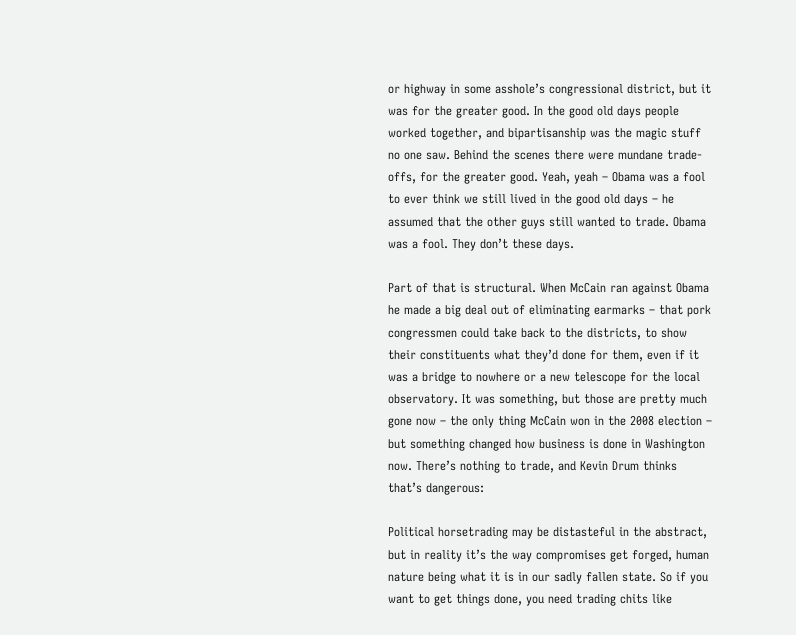or highway in some asshole’s congressional district, but it was for the greater good. In the good old days people worked together, and bipartisanship was the magic stuff no one saw. Behind the scenes there were mundane trade-offs, for the greater good. Yeah, yeah – Obama was a fool to ever think we still lived in the good old days – he assumed that the other guys still wanted to trade. Obama was a fool. They don’t these days.

Part of that is structural. When McCain ran against Obama he made a big deal out of eliminating earmarks – that pork congressmen could take back to the districts, to show their constituents what they’d done for them, even if it was a bridge to nowhere or a new telescope for the local observatory. It was something, but those are pretty much gone now – the only thing McCain won in the 2008 election – but something changed how business is done in Washington now. There’s nothing to trade, and Kevin Drum thinks that’s dangerous:

Political horsetrading may be distasteful in the abstract, but in reality it’s the way compromises get forged, human nature being what it is in our sadly fallen state. So if you want to get things done, you need trading chits like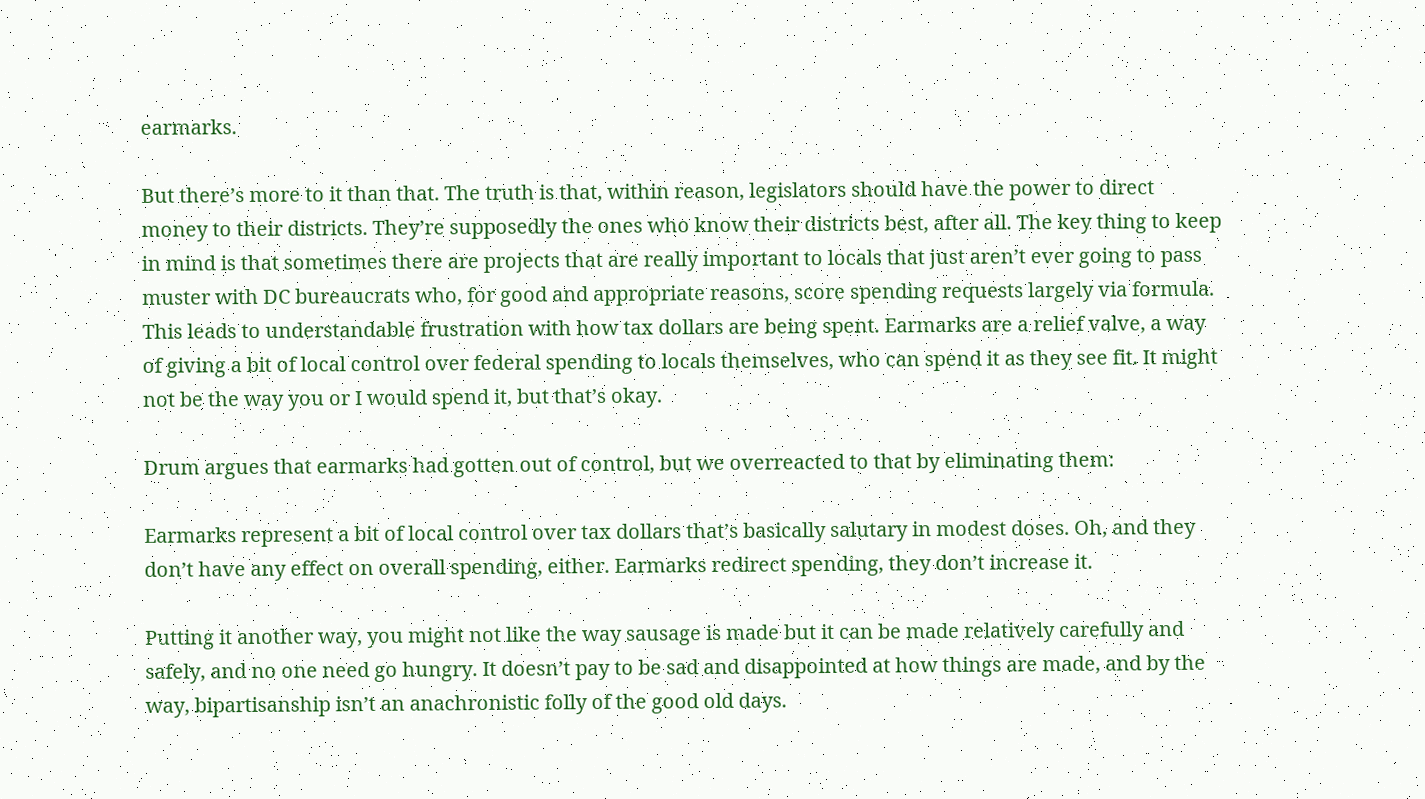earmarks.

But there’s more to it than that. The truth is that, within reason, legislators should have the power to direct money to their districts. They’re supposedly the ones who know their districts best, after all. The key thing to keep in mind is that sometimes there are projects that are really important to locals that just aren’t ever going to pass muster with DC bureaucrats who, for good and appropriate reasons, score spending requests largely via formula. This leads to understandable frustration with how tax dollars are being spent. Earmarks are a relief valve, a way of giving a bit of local control over federal spending to locals themselves, who can spend it as they see fit. It might not be the way you or I would spend it, but that’s okay.

Drum argues that earmarks had gotten out of control, but we overreacted to that by eliminating them:

Earmarks represent a bit of local control over tax dollars that’s basically salutary in modest doses. Oh, and they don’t have any effect on overall spending, either. Earmarks redirect spending, they don’t increase it.

Putting it another way, you might not like the way sausage is made but it can be made relatively carefully and safely, and no one need go hungry. It doesn’t pay to be sad and disappointed at how things are made, and by the way, bipartisanship isn’t an anachronistic folly of the good old days.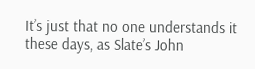It’s just that no one understands it these days, as Slate’s John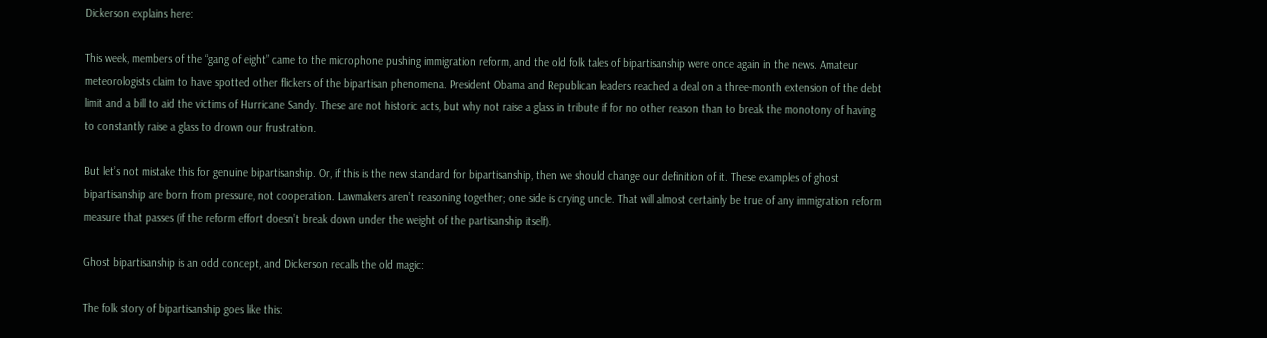Dickerson explains here:

This week, members of the “gang of eight” came to the microphone pushing immigration reform, and the old folk tales of bipartisanship were once again in the news. Amateur meteorologists claim to have spotted other flickers of the bipartisan phenomena. President Obama and Republican leaders reached a deal on a three-month extension of the debt limit and a bill to aid the victims of Hurricane Sandy. These are not historic acts, but why not raise a glass in tribute if for no other reason than to break the monotony of having to constantly raise a glass to drown our frustration.

But let’s not mistake this for genuine bipartisanship. Or, if this is the new standard for bipartisanship, then we should change our definition of it. These examples of ghost bipartisanship are born from pressure, not cooperation. Lawmakers aren’t reasoning together; one side is crying uncle. That will almost certainly be true of any immigration reform measure that passes (if the reform effort doesn’t break down under the weight of the partisanship itself).

Ghost bipartisanship is an odd concept, and Dickerson recalls the old magic:

The folk story of bipartisanship goes like this: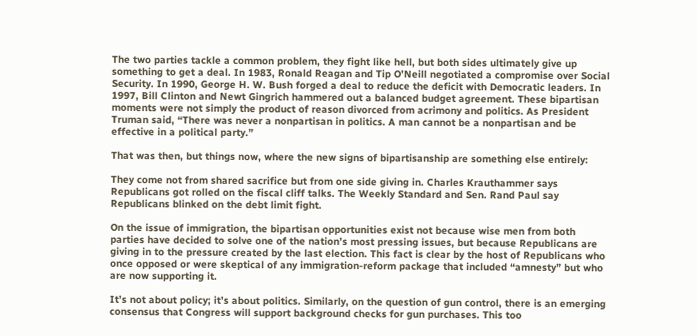The two parties tackle a common problem, they fight like hell, but both sides ultimately give up something to get a deal. In 1983, Ronald Reagan and Tip O’Neill negotiated a compromise over Social Security. In 1990, George H. W. Bush forged a deal to reduce the deficit with Democratic leaders. In 1997, Bill Clinton and Newt Gingrich hammered out a balanced budget agreement. These bipartisan moments were not simply the product of reason divorced from acrimony and politics. As President Truman said, “There was never a nonpartisan in politics. A man cannot be a nonpartisan and be effective in a political party.”

That was then, but things now, where the new signs of bipartisanship are something else entirely:

They come not from shared sacrifice but from one side giving in. Charles Krauthammer says Republicans got rolled on the fiscal cliff talks. The Weekly Standard and Sen. Rand Paul say Republicans blinked on the debt limit fight.

On the issue of immigration, the bipartisan opportunities exist not because wise men from both parties have decided to solve one of the nation’s most pressing issues, but because Republicans are giving in to the pressure created by the last election. This fact is clear by the host of Republicans who once opposed or were skeptical of any immigration-reform package that included “amnesty” but who are now supporting it.

It’s not about policy; it’s about politics. Similarly, on the question of gun control, there is an emerging consensus that Congress will support background checks for gun purchases. This too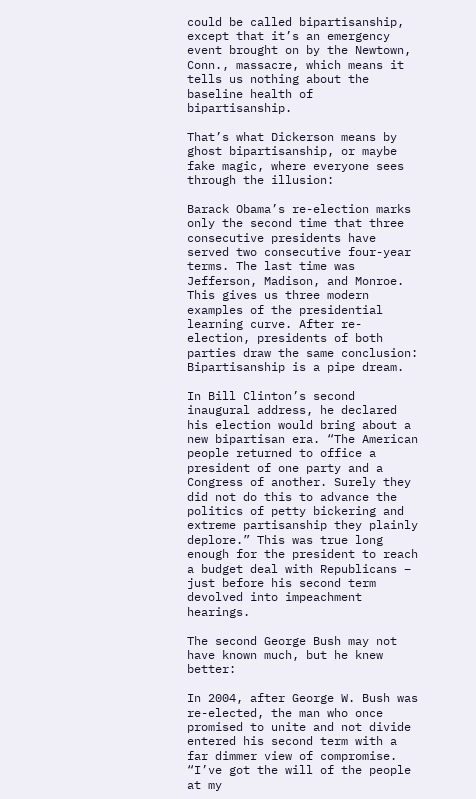could be called bipartisanship, except that it’s an emergency event brought on by the Newtown, Conn., massacre, which means it tells us nothing about the baseline health of bipartisanship.

That’s what Dickerson means by ghost bipartisanship, or maybe fake magic, where everyone sees through the illusion:

Barack Obama’s re-election marks only the second time that three consecutive presidents have served two consecutive four-year terms. The last time was Jefferson, Madison, and Monroe. This gives us three modern examples of the presidential learning curve. After re-election, presidents of both parties draw the same conclusion: Bipartisanship is a pipe dream.

In Bill Clinton’s second inaugural address, he declared his election would bring about a new bipartisan era. “The American people returned to office a president of one party and a Congress of another. Surely they did not do this to advance the politics of petty bickering and extreme partisanship they plainly deplore.” This was true long enough for the president to reach a budget deal with Republicans – just before his second term devolved into impeachment hearings.

The second George Bush may not have known much, but he knew better:

In 2004, after George W. Bush was re-elected, the man who once promised to unite and not divide entered his second term with a far dimmer view of compromise. “I’ve got the will of the people at my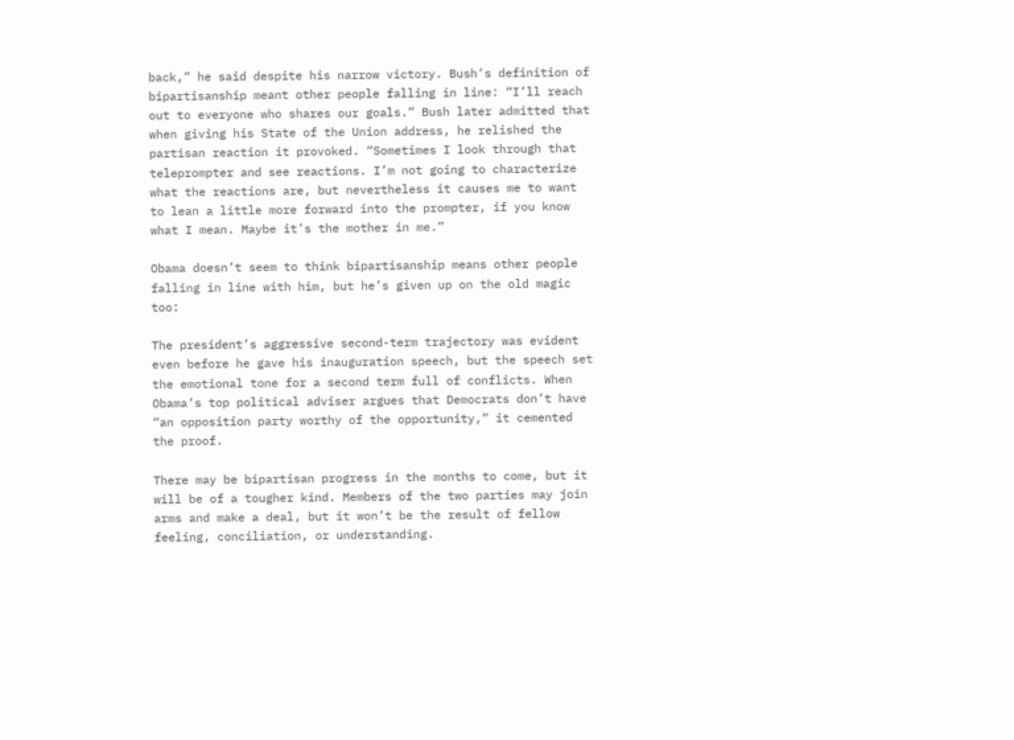back,” he said despite his narrow victory. Bush’s definition of bipartisanship meant other people falling in line: “I’ll reach out to everyone who shares our goals.” Bush later admitted that when giving his State of the Union address, he relished the partisan reaction it provoked. “Sometimes I look through that teleprompter and see reactions. I’m not going to characterize what the reactions are, but nevertheless it causes me to want to lean a little more forward into the prompter, if you know what I mean. Maybe it’s the mother in me.”

Obama doesn’t seem to think bipartisanship means other people falling in line with him, but he’s given up on the old magic too:

The president’s aggressive second-term trajectory was evident even before he gave his inauguration speech, but the speech set the emotional tone for a second term full of conflicts. When Obama’s top political adviser argues that Democrats don’t have “an opposition party worthy of the opportunity,” it cemented the proof.

There may be bipartisan progress in the months to come, but it will be of a tougher kind. Members of the two parties may join arms and make a deal, but it won’t be the result of fellow feeling, conciliation, or understanding.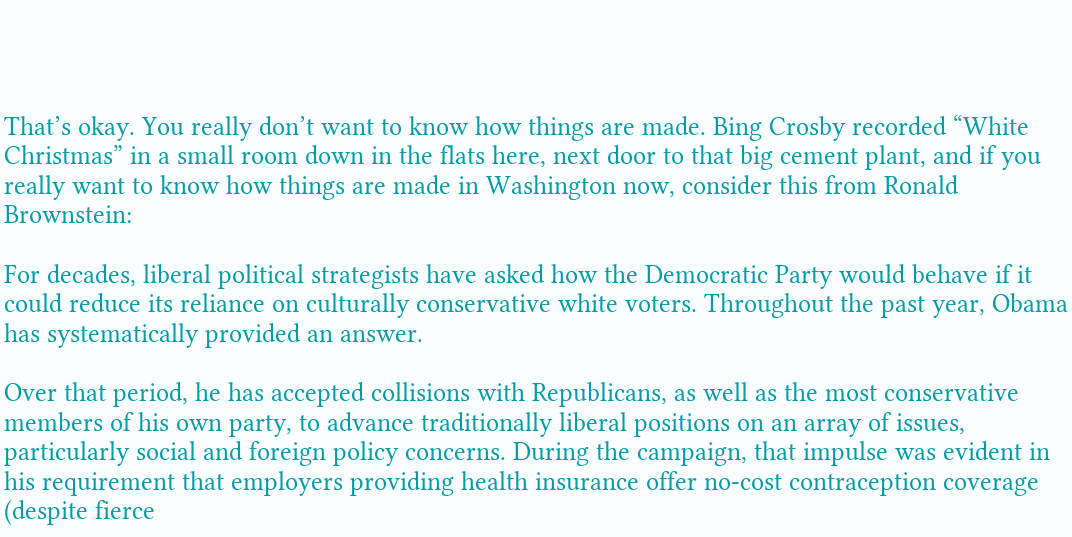That’s okay. You really don’t want to know how things are made. Bing Crosby recorded “White Christmas” in a small room down in the flats here, next door to that big cement plant, and if you really want to know how things are made in Washington now, consider this from Ronald Brownstein:

For decades, liberal political strategists have asked how the Democratic Party would behave if it could reduce its reliance on culturally conservative white voters. Throughout the past year, Obama has systematically provided an answer.

Over that period, he has accepted collisions with Republicans, as well as the most conservative members of his own party, to advance traditionally liberal positions on an array of issues, particularly social and foreign policy concerns. During the campaign, that impulse was evident in his requirement that employers providing health insurance offer no-cost contraception coverage (despite fierce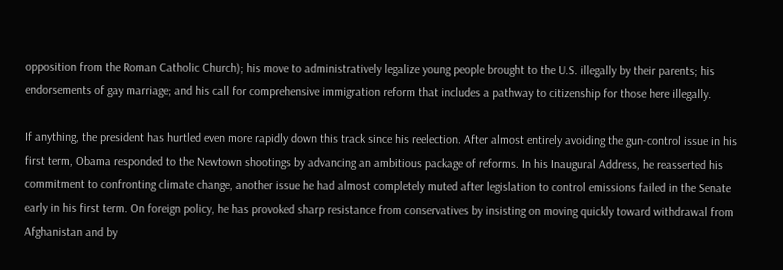opposition from the Roman Catholic Church); his move to administratively legalize young people brought to the U.S. illegally by their parents; his endorsements of gay marriage; and his call for comprehensive immigration reform that includes a pathway to citizenship for those here illegally.

If anything, the president has hurtled even more rapidly down this track since his reelection. After almost entirely avoiding the gun-control issue in his first term, Obama responded to the Newtown shootings by advancing an ambitious package of reforms. In his Inaugural Address, he reasserted his commitment to confronting climate change, another issue he had almost completely muted after legislation to control emissions failed in the Senate early in his first term. On foreign policy, he has provoked sharp resistance from conservatives by insisting on moving quickly toward withdrawal from Afghanistan and by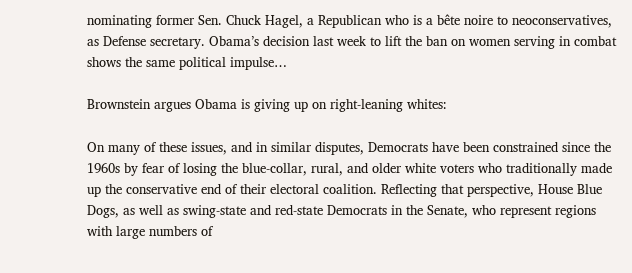nominating former Sen. Chuck Hagel, a Republican who is a bête noire to neoconservatives, as Defense secretary. Obama’s decision last week to lift the ban on women serving in combat shows the same political impulse…

Brownstein argues Obama is giving up on right-leaning whites:

On many of these issues, and in similar disputes, Democrats have been constrained since the 1960s by fear of losing the blue-collar, rural, and older white voters who traditionally made up the conservative end of their electoral coalition. Reflecting that perspective, House Blue Dogs, as well as swing-state and red-state Democrats in the Senate, who represent regions with large numbers of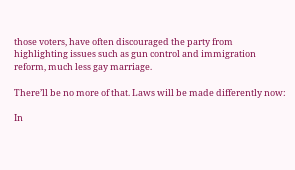those voters, have often discouraged the party from highlighting issues such as gun control and immigration reform, much less gay marriage.

There’ll be no more of that. Laws will be made differently now:

In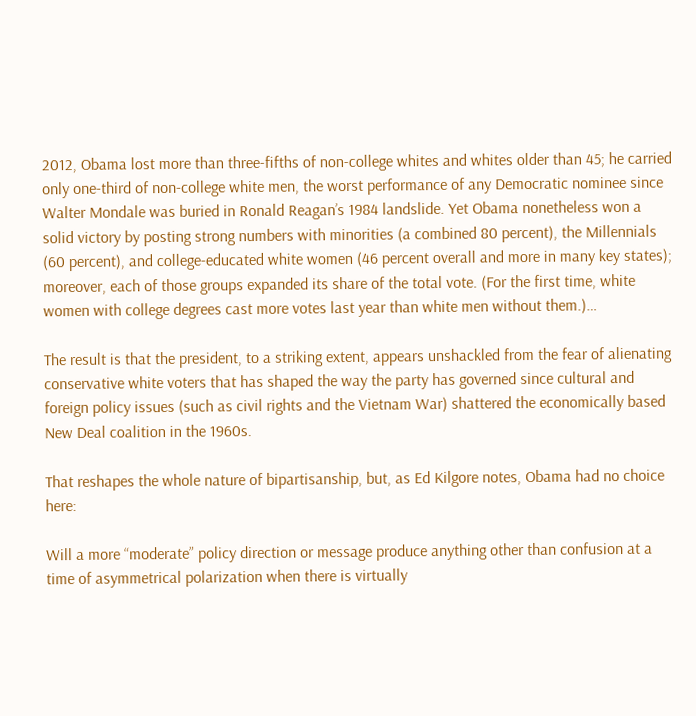2012, Obama lost more than three-fifths of non-college whites and whites older than 45; he carried only one-third of non-college white men, the worst performance of any Democratic nominee since Walter Mondale was buried in Ronald Reagan’s 1984 landslide. Yet Obama nonetheless won a solid victory by posting strong numbers with minorities (a combined 80 percent), the Millennials (60 percent), and college-educated white women (46 percent overall and more in many key states); moreover, each of those groups expanded its share of the total vote. (For the first time, white women with college degrees cast more votes last year than white men without them.)…

The result is that the president, to a striking extent, appears unshackled from the fear of alienating conservative white voters that has shaped the way the party has governed since cultural and foreign policy issues (such as civil rights and the Vietnam War) shattered the economically based New Deal coalition in the 1960s.

That reshapes the whole nature of bipartisanship, but, as Ed Kilgore notes, Obama had no choice here:

Will a more “moderate” policy direction or message produce anything other than confusion at a time of asymmetrical polarization when there is virtually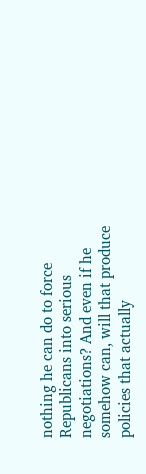nothing he can do to force Republicans into serious negotiations? And even if he somehow can, will that produce policies that actually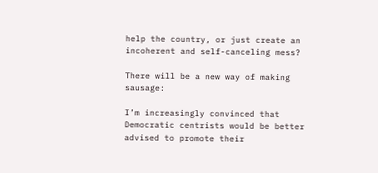help the country, or just create an incoherent and self-canceling mess?

There will be a new way of making sausage:

I’m increasingly convinced that Democratic centrists would be better advised to promote their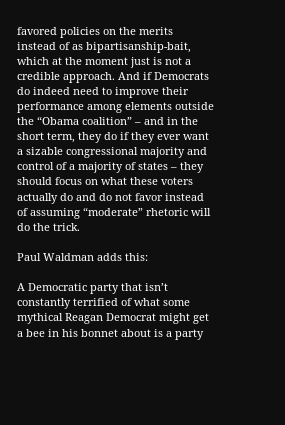favored policies on the merits instead of as bipartisanship-bait, which at the moment just is not a credible approach. And if Democrats do indeed need to improve their performance among elements outside the “Obama coalition” – and in the short term, they do if they ever want a sizable congressional majority and control of a majority of states – they should focus on what these voters actually do and do not favor instead of assuming “moderate” rhetoric will do the trick.

Paul Waldman adds this:

A Democratic party that isn’t constantly terrified of what some mythical Reagan Democrat might get a bee in his bonnet about is a party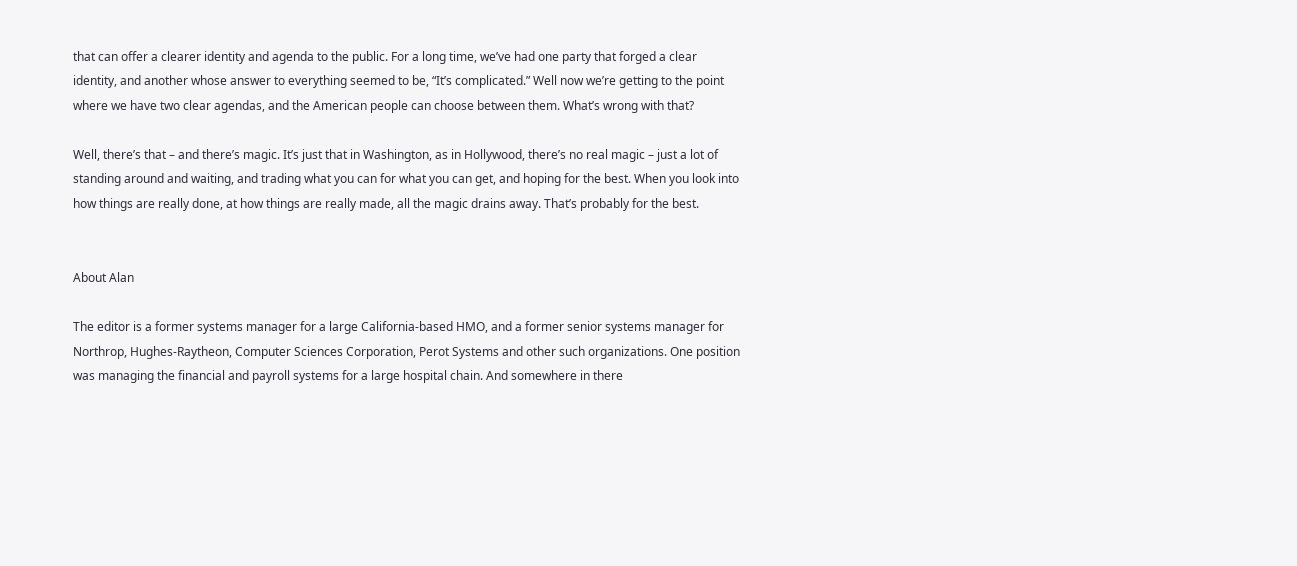that can offer a clearer identity and agenda to the public. For a long time, we’ve had one party that forged a clear identity, and another whose answer to everything seemed to be, “It’s complicated.” Well now we’re getting to the point where we have two clear agendas, and the American people can choose between them. What’s wrong with that?

Well, there’s that – and there’s magic. It’s just that in Washington, as in Hollywood, there’s no real magic – just a lot of standing around and waiting, and trading what you can for what you can get, and hoping for the best. When you look into how things are really done, at how things are really made, all the magic drains away. That’s probably for the best.


About Alan

The editor is a former systems manager for a large California-based HMO, and a former senior systems manager for Northrop, Hughes-Raytheon, Computer Sciences Corporation, Perot Systems and other such organizations. One position was managing the financial and payroll systems for a large hospital chain. And somewhere in there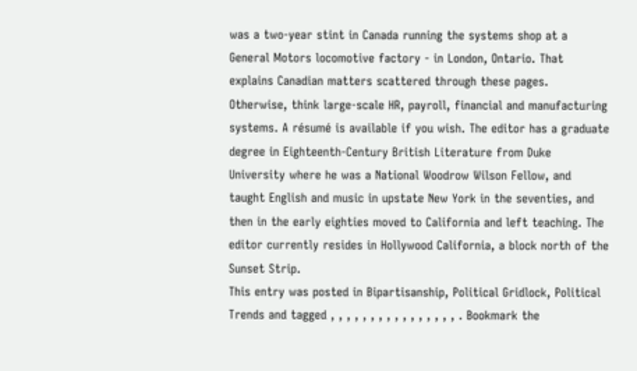was a two-year stint in Canada running the systems shop at a General Motors locomotive factory - in London, Ontario. That explains Canadian matters scattered through these pages. Otherwise, think large-scale HR, payroll, financial and manufacturing systems. A résumé is available if you wish. The editor has a graduate degree in Eighteenth-Century British Literature from Duke University where he was a National Woodrow Wilson Fellow, and taught English and music in upstate New York in the seventies, and then in the early eighties moved to California and left teaching. The editor currently resides in Hollywood California, a block north of the Sunset Strip.
This entry was posted in Bipartisanship, Political Gridlock, Political Trends and tagged , , , , , , , , , , , , , , , , . Bookmark the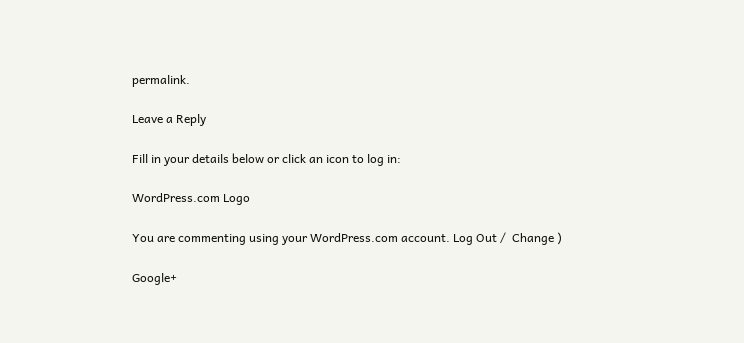permalink.

Leave a Reply

Fill in your details below or click an icon to log in:

WordPress.com Logo

You are commenting using your WordPress.com account. Log Out /  Change )

Google+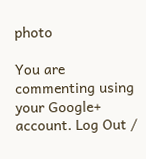photo

You are commenting using your Google+ account. Log Out /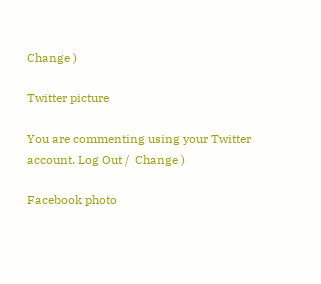Change )

Twitter picture

You are commenting using your Twitter account. Log Out /  Change )

Facebook photo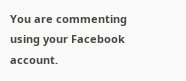You are commenting using your Facebook account.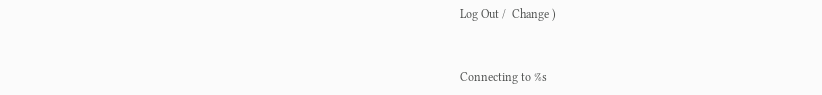Log Out /  Change )


Connecting to %s